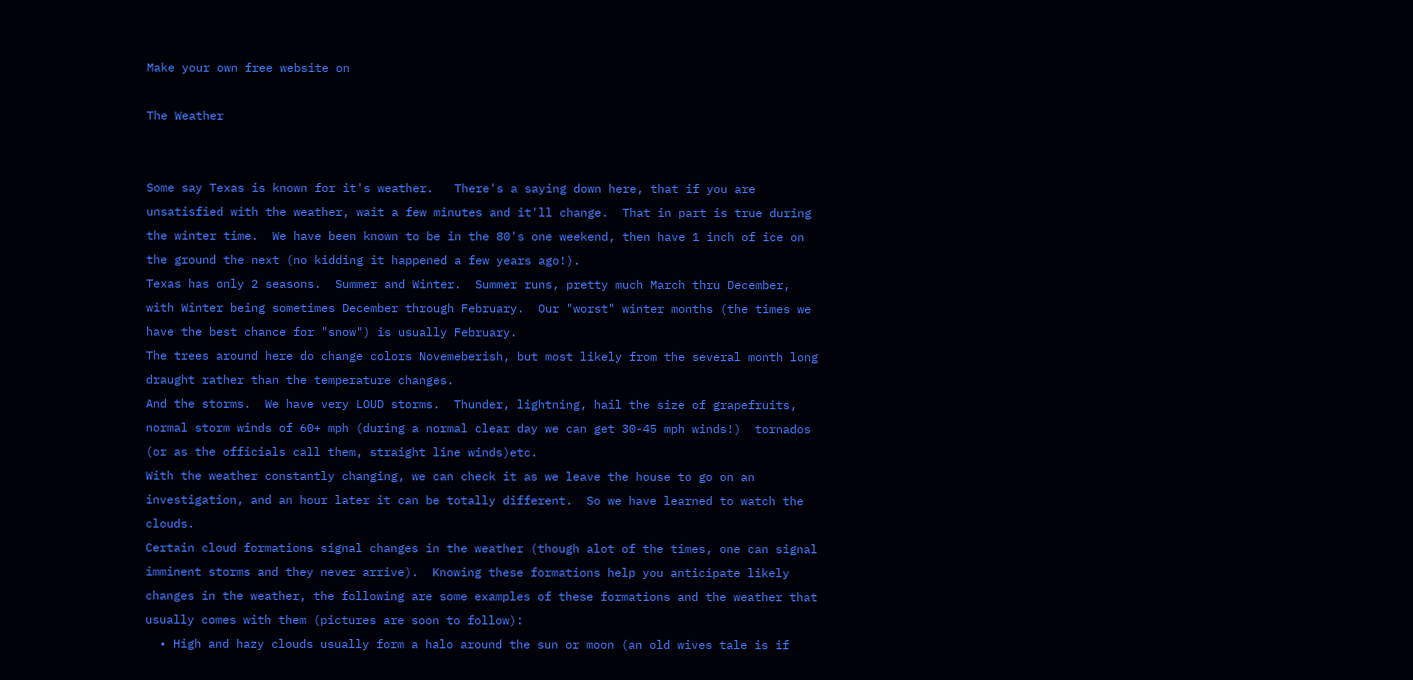Make your own free website on

The Weather


Some say Texas is known for it's weather.   There's a saying down here, that if you are unsatisfied with the weather, wait a few minutes and it'll change.  That in part is true during the winter time.  We have been known to be in the 80's one weekend, then have 1 inch of ice on the ground the next (no kidding it happened a few years ago!).
Texas has only 2 seasons.  Summer and Winter.  Summer runs, pretty much March thru December, with Winter being sometimes December through February.  Our "worst" winter months (the times we have the best chance for "snow") is usually February.
The trees around here do change colors Novemeberish, but most likely from the several month long draught rather than the temperature changes.
And the storms.  We have very LOUD storms.  Thunder, lightning, hail the size of grapefruits, normal storm winds of 60+ mph (during a normal clear day we can get 30-45 mph winds!)  tornados (or as the officials call them, straight line winds)etc.
With the weather constantly changing, we can check it as we leave the house to go on an investigation, and an hour later it can be totally different.  So we have learned to watch the clouds.
Certain cloud formations signal changes in the weather (though alot of the times, one can signal imminent storms and they never arrive).  Knowing these formations help you anticipate likely changes in the weather, the following are some examples of these formations and the weather that usually comes with them (pictures are soon to follow):
  • High and hazy clouds usually form a halo around the sun or moon (an old wives tale is if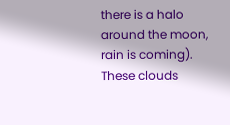there is a halo around the moon, rain is coming).  These clouds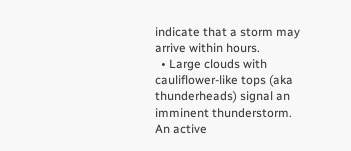indicate that a storm may arrive within hours.
  • Large clouds with cauliflower-like tops (aka thunderheads) signal an imminent thunderstorm.  An active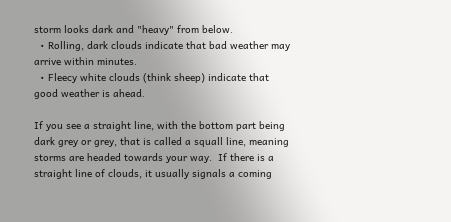storm looks dark and "heavy" from below.
  • Rolling, dark clouds indicate that bad weather may arrive within minutes.
  • Fleecy white clouds (think sheep) indicate that good weather is ahead.

If you see a straight line, with the bottom part being dark grey or grey, that is called a squall line, meaning storms are headed towards your way.  If there is a straight line of clouds, it usually signals a coming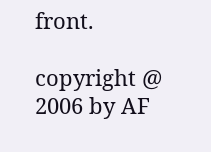front.

copyright @ 2006 by AF